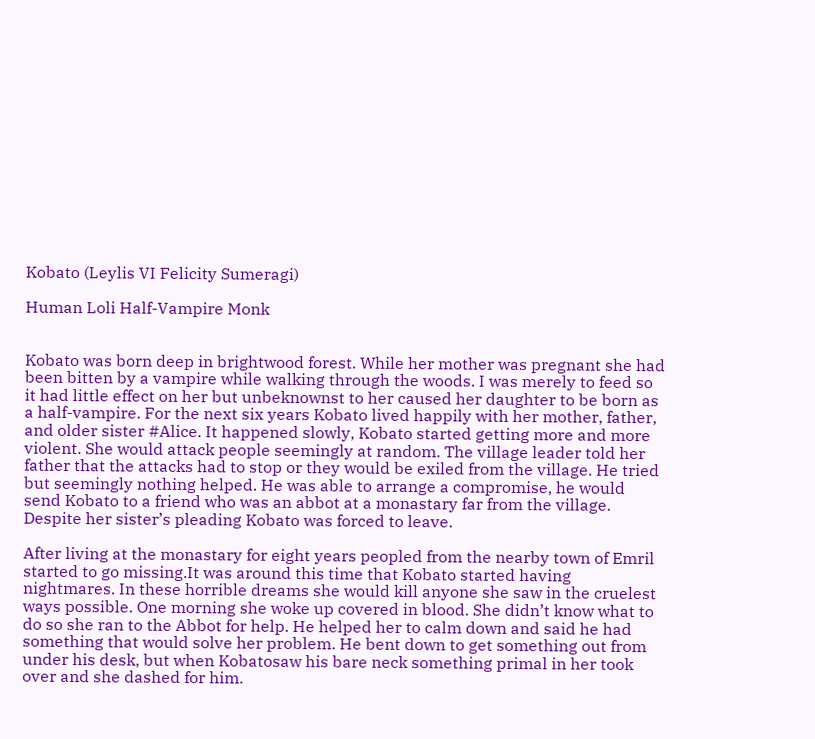Kobato (Leylis VI Felicity Sumeragi)

Human Loli Half-Vampire Monk


Kobato was born deep in brightwood forest. While her mother was pregnant she had been bitten by a vampire while walking through the woods. I was merely to feed so it had little effect on her but unbeknownst to her caused her daughter to be born as a half-vampire. For the next six years Kobato lived happily with her mother, father, and older sister #Alice. It happened slowly, Kobato started getting more and more violent. She would attack people seemingly at random. The village leader told her father that the attacks had to stop or they would be exiled from the village. He tried but seemingly nothing helped. He was able to arrange a compromise, he would send Kobato to a friend who was an abbot at a monastary far from the village. Despite her sister’s pleading Kobato was forced to leave.

After living at the monastary for eight years peopled from the nearby town of Emril started to go missing.It was around this time that Kobato started having nightmares. In these horrible dreams she would kill anyone she saw in the cruelest ways possible. One morning she woke up covered in blood. She didn’t know what to do so she ran to the Abbot for help. He helped her to calm down and said he had something that would solve her problem. He bent down to get something out from under his desk, but when Kobatosaw his bare neck something primal in her took over and she dashed for him.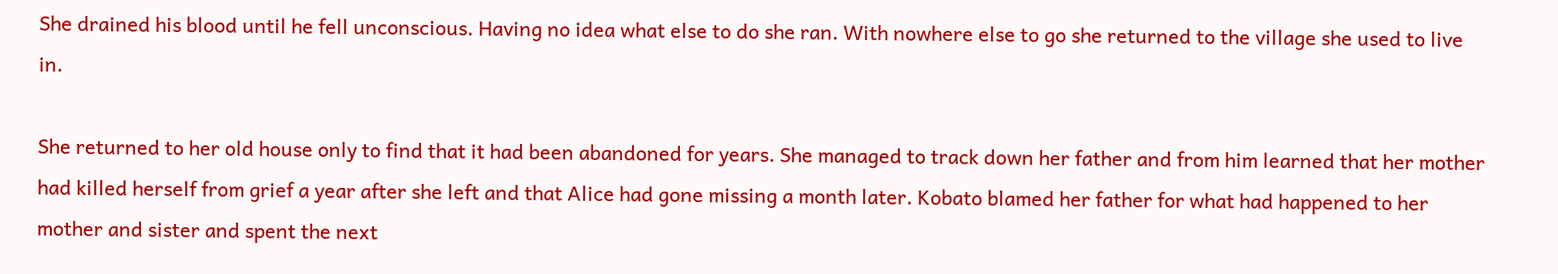She drained his blood until he fell unconscious. Having no idea what else to do she ran. With nowhere else to go she returned to the village she used to live in.

She returned to her old house only to find that it had been abandoned for years. She managed to track down her father and from him learned that her mother had killed herself from grief a year after she left and that Alice had gone missing a month later. Kobato blamed her father for what had happened to her mother and sister and spent the next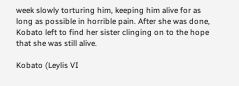week slowly torturing him, keeping him alive for as long as possible in horrible pain. After she was done, Kobato left to find her sister clinging on to the hope that she was still alive.

Kobato (Leylis VI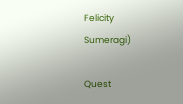Felicity Sumeragi)

Quest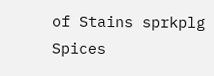of Stains sprkplg Spices